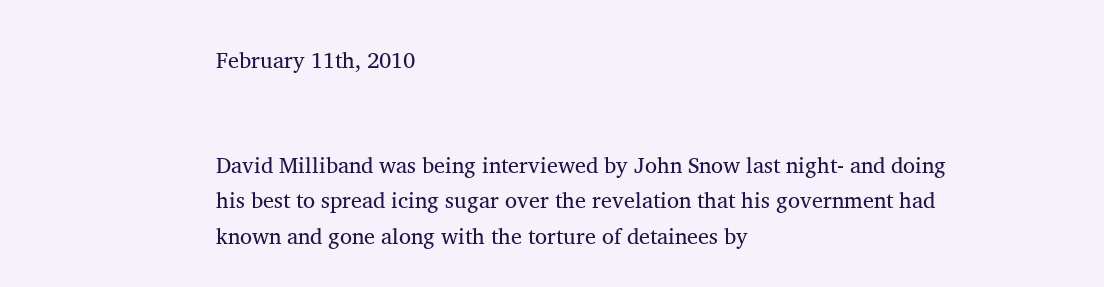February 11th, 2010


David Milliband was being interviewed by John Snow last night- and doing his best to spread icing sugar over the revelation that his government had known and gone along with the torture of detainees by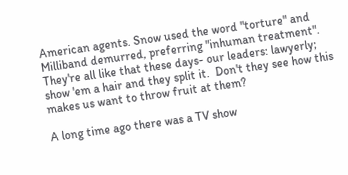American agents. Snow used the word "torture" and Milliband demurred, preferring "inhuman treatment". They're all like that these days- our leaders: lawyerly;  show 'em a hair and they split it.  Don't they see how this makes us want to throw fruit at them?

A long time ago there was a TV show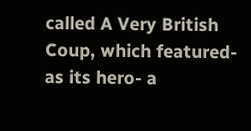called A Very British Coup, which featured- as its hero- a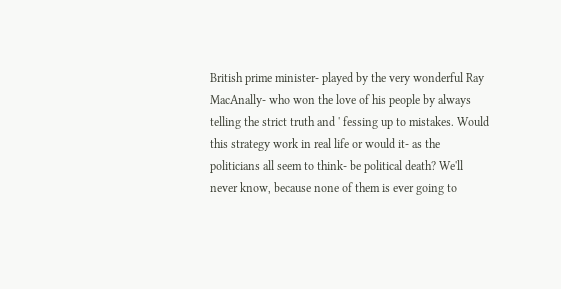British prime minister- played by the very wonderful Ray MacAnally- who won the love of his people by always telling the strict truth and ' fessing up to mistakes. Would this strategy work in real life or would it- as the politicians all seem to think- be political death? We'll never know, because none of them is ever going to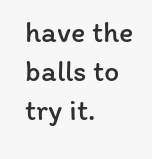have the balls to try it.